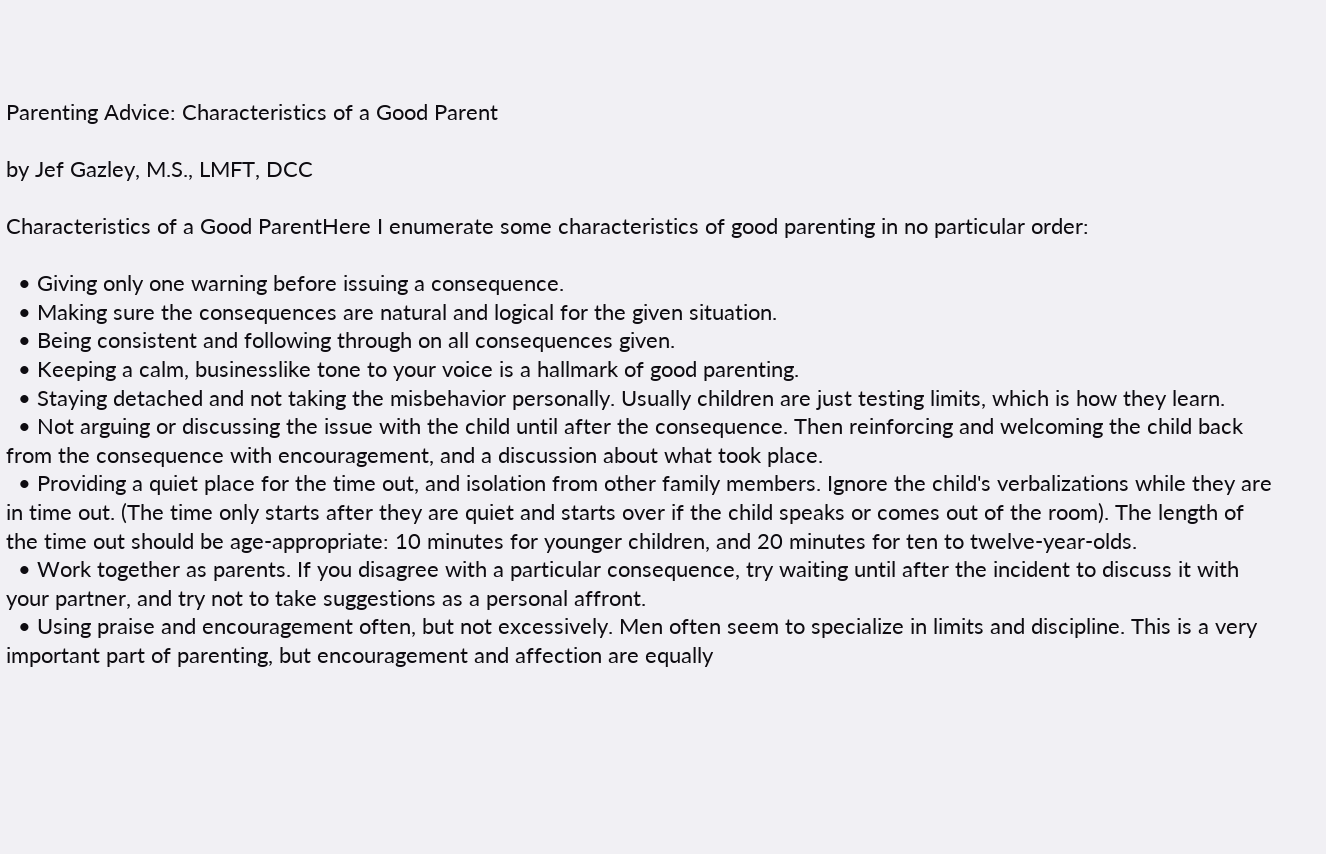Parenting Advice: Characteristics of a Good Parent

by Jef Gazley, M.S., LMFT, DCC

Characteristics of a Good ParentHere I enumerate some characteristics of good parenting in no particular order:

  • Giving only one warning before issuing a consequence.
  • Making sure the consequences are natural and logical for the given situation.
  • Being consistent and following through on all consequences given.
  • Keeping a calm, businesslike tone to your voice is a hallmark of good parenting.
  • Staying detached and not taking the misbehavior personally. Usually children are just testing limits, which is how they learn.
  • Not arguing or discussing the issue with the child until after the consequence. Then reinforcing and welcoming the child back from the consequence with encouragement, and a discussion about what took place.
  • Providing a quiet place for the time out, and isolation from other family members. Ignore the child's verbalizations while they are in time out. (The time only starts after they are quiet and starts over if the child speaks or comes out of the room). The length of the time out should be age-appropriate: 10 minutes for younger children, and 20 minutes for ten to twelve-year-olds.
  • Work together as parents. If you disagree with a particular consequence, try waiting until after the incident to discuss it with your partner, and try not to take suggestions as a personal affront.
  • Using praise and encouragement often, but not excessively. Men often seem to specialize in limits and discipline. This is a very important part of parenting, but encouragement and affection are equally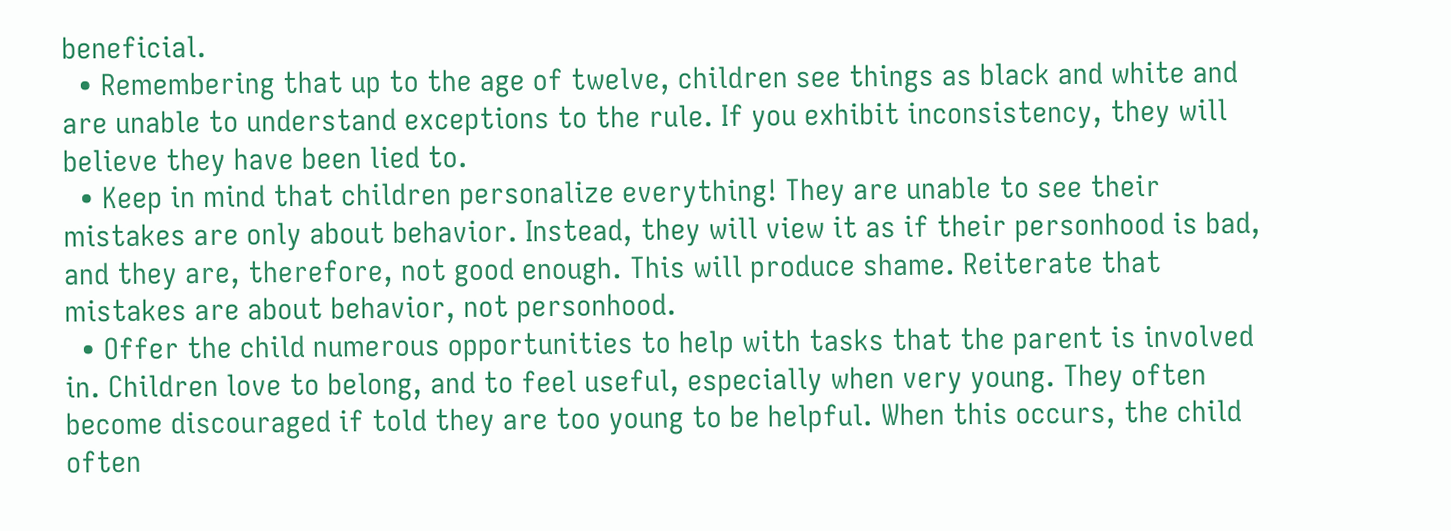beneficial.
  • Remembering that up to the age of twelve, children see things as black and white and are unable to understand exceptions to the rule. If you exhibit inconsistency, they will believe they have been lied to.
  • Keep in mind that children personalize everything! They are unable to see their mistakes are only about behavior. Instead, they will view it as if their personhood is bad, and they are, therefore, not good enough. This will produce shame. Reiterate that mistakes are about behavior, not personhood.
  • Offer the child numerous opportunities to help with tasks that the parent is involved in. Children love to belong, and to feel useful, especially when very young. They often become discouraged if told they are too young to be helpful. When this occurs, the child often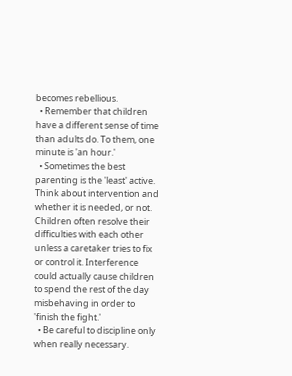becomes rebellious.
  • Remember that children have a different sense of time than adults do. To them, one minute is 'an hour.'
  • Sometimes the best parenting is the 'least' active. Think about intervention and whether it is needed, or not. Children often resolve their difficulties with each other unless a caretaker tries to fix or control it. Interference could actually cause children to spend the rest of the day misbehaving in order to 'finish the fight.'
  • Be careful to discipline only when really necessary.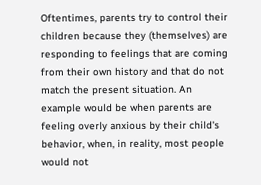Oftentimes, parents try to control their children because they (themselves) are responding to feelings that are coming from their own history and that do not match the present situation. An example would be when parents are feeling overly anxious by their child's behavior, when, in reality, most people would not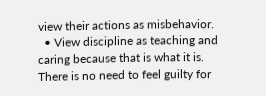view their actions as misbehavior.
  • View discipline as teaching and caring because that is what it is. There is no need to feel guilty for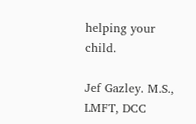helping your child.

Jef Gazley. M.S., LMFT, DCC